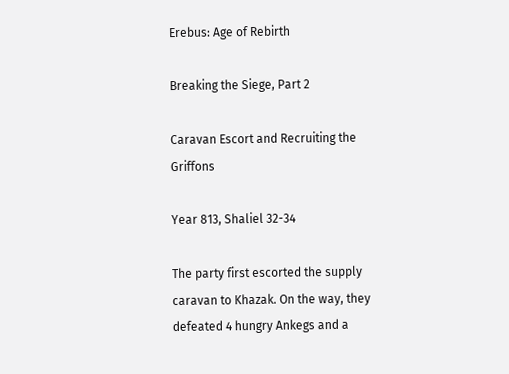Erebus: Age of Rebirth

Breaking the Siege, Part 2

Caravan Escort and Recruiting the Griffons

Year 813, Shaliel 32-34

The party first escorted the supply caravan to Khazak. On the way, they defeated 4 hungry Ankegs and a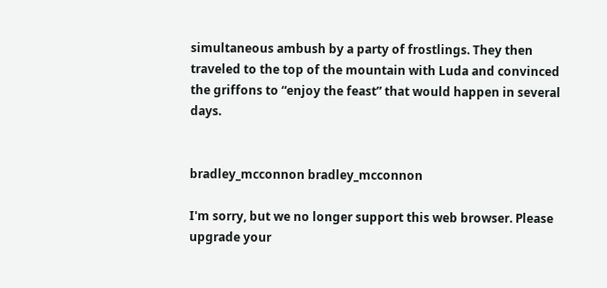simultaneous ambush by a party of frostlings. They then traveled to the top of the mountain with Luda and convinced the griffons to “enjoy the feast” that would happen in several days.


bradley_mcconnon bradley_mcconnon

I'm sorry, but we no longer support this web browser. Please upgrade your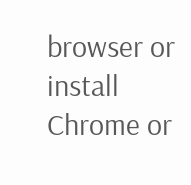browser or install Chrome or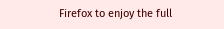Firefox to enjoy the full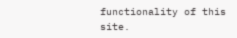functionality of this site.